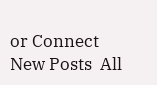or Connect
New Posts  All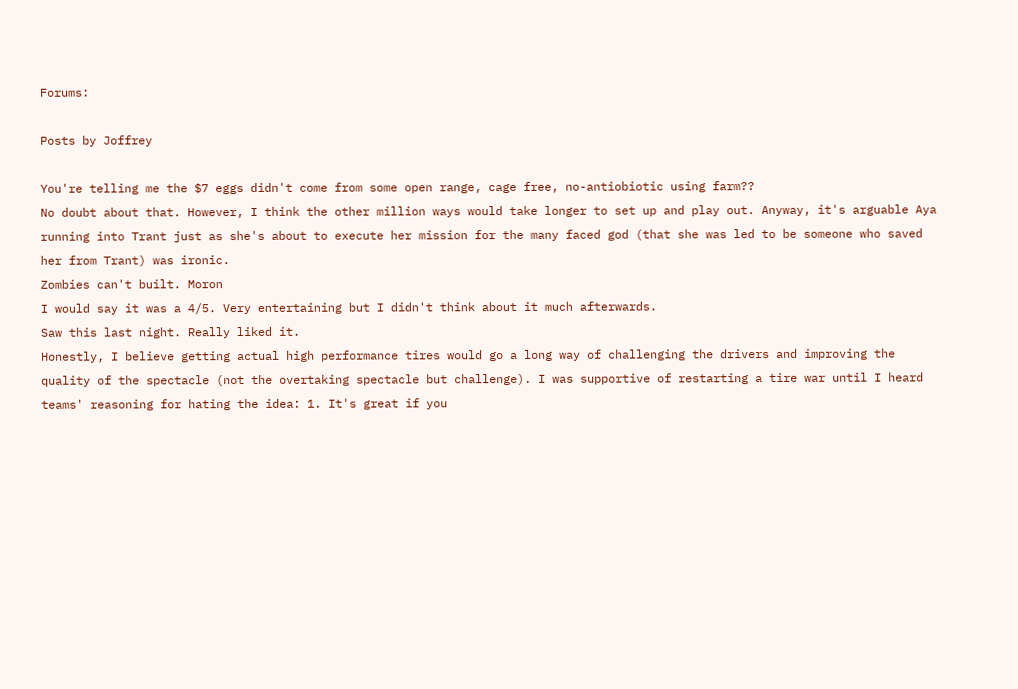Forums:

Posts by Joffrey

You're telling me the $7 eggs didn't come from some open range, cage free, no-antiobiotic using farm??
No doubt about that. However, I think the other million ways would take longer to set up and play out. Anyway, it's arguable Aya running into Trant just as she's about to execute her mission for the many faced god (that she was led to be someone who saved her from Trant) was ironic.
Zombies can't built. Moron
I would say it was a 4/5. Very entertaining but I didn't think about it much afterwards.
Saw this last night. Really liked it.
Honestly, I believe getting actual high performance tires would go a long way of challenging the drivers and improving the quality of the spectacle (not the overtaking spectacle but challenge). I was supportive of restarting a tire war until I heard teams' reasoning for hating the idea: 1. It's great if you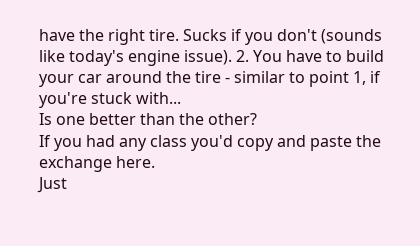have the right tire. Sucks if you don't (sounds like today's engine issue). 2. You have to build your car around the tire - similar to point 1, if you're stuck with...
Is one better than the other?
If you had any class you'd copy and paste the exchange here.
Just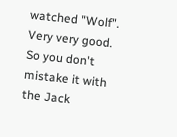watched "Wolf". Very very good. So you don't mistake it with the Jack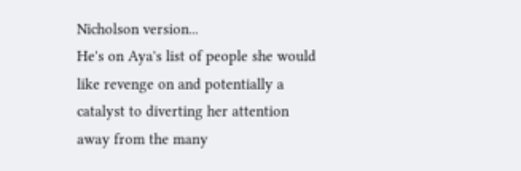Nicholson version...
He's on Aya's list of people she would like revenge on and potentially a catalyst to diverting her attention away from the many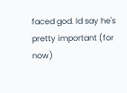faced god. Id say he's pretty important (for now)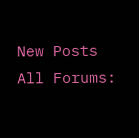New Posts  All Forums: